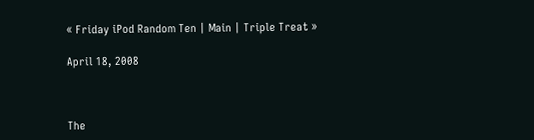« Friday iPod Random Ten | Main | Triple Treat »

April 18, 2008



The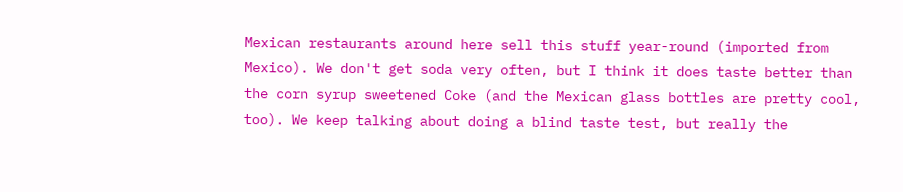Mexican restaurants around here sell this stuff year-round (imported from Mexico). We don't get soda very often, but I think it does taste better than the corn syrup sweetened Coke (and the Mexican glass bottles are pretty cool, too). We keep talking about doing a blind taste test, but really the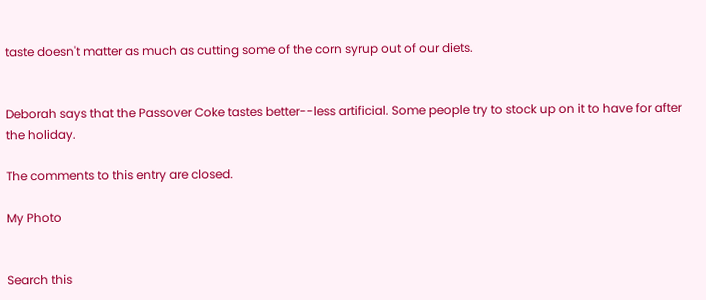taste doesn't matter as much as cutting some of the corn syrup out of our diets.


Deborah says that the Passover Coke tastes better--less artificial. Some people try to stock up on it to have for after the holiday.

The comments to this entry are closed.

My Photo


Search this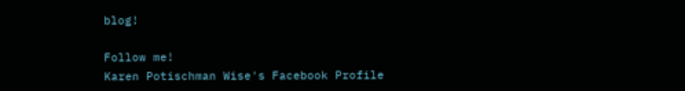blog!

Follow me!
Karen Potischman Wise's Facebook Profile